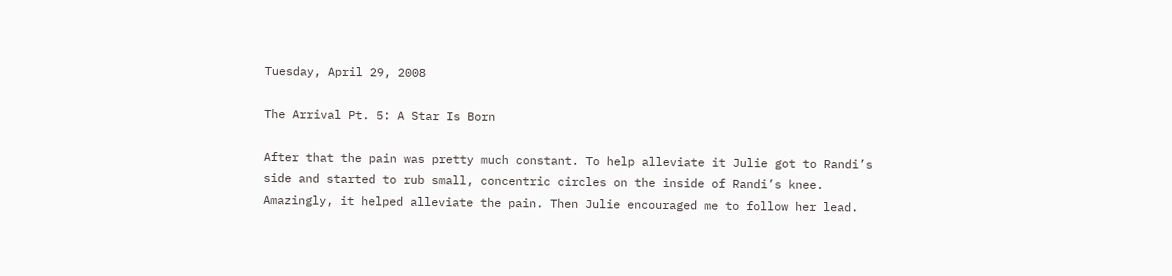Tuesday, April 29, 2008

The Arrival Pt. 5: A Star Is Born

After that the pain was pretty much constant. To help alleviate it Julie got to Randi’s side and started to rub small, concentric circles on the inside of Randi’s knee. Amazingly, it helped alleviate the pain. Then Julie encouraged me to follow her lead.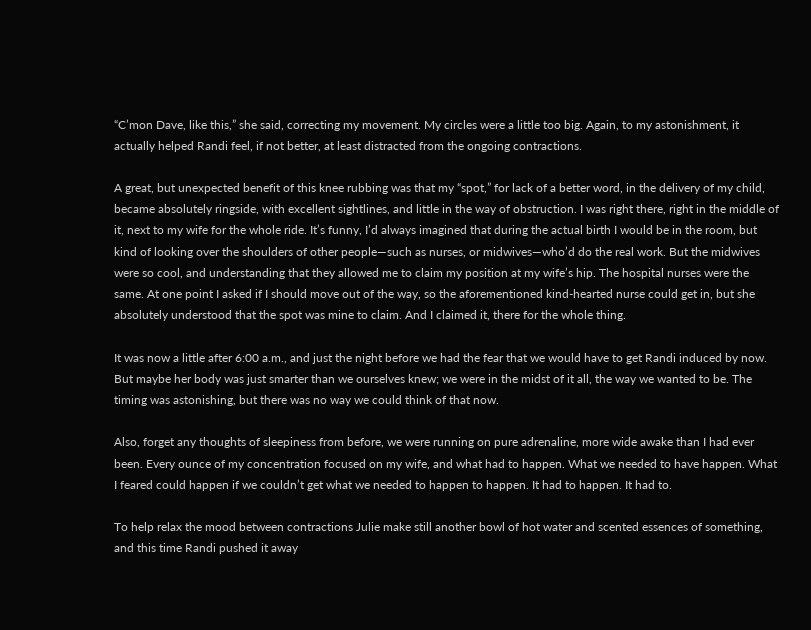“C’mon Dave, like this,” she said, correcting my movement. My circles were a little too big. Again, to my astonishment, it actually helped Randi feel, if not better, at least distracted from the ongoing contractions.

A great, but unexpected benefit of this knee rubbing was that my “spot,” for lack of a better word, in the delivery of my child, became absolutely ringside, with excellent sightlines, and little in the way of obstruction. I was right there, right in the middle of it, next to my wife for the whole ride. It’s funny, I’d always imagined that during the actual birth I would be in the room, but kind of looking over the shoulders of other people—such as nurses, or midwives—who’d do the real work. But the midwives were so cool, and understanding that they allowed me to claim my position at my wife’s hip. The hospital nurses were the same. At one point I asked if I should move out of the way, so the aforementioned kind-hearted nurse could get in, but she absolutely understood that the spot was mine to claim. And I claimed it, there for the whole thing.

It was now a little after 6:00 a.m., and just the night before we had the fear that we would have to get Randi induced by now. But maybe her body was just smarter than we ourselves knew; we were in the midst of it all, the way we wanted to be. The timing was astonishing, but there was no way we could think of that now.

Also, forget any thoughts of sleepiness from before, we were running on pure adrenaline, more wide awake than I had ever been. Every ounce of my concentration focused on my wife, and what had to happen. What we needed to have happen. What I feared could happen if we couldn’t get what we needed to happen to happen. It had to happen. It had to.

To help relax the mood between contractions Julie make still another bowl of hot water and scented essences of something, and this time Randi pushed it away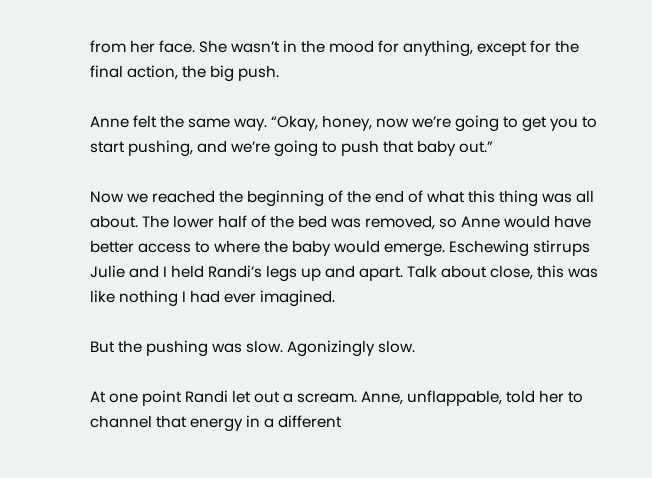from her face. She wasn’t in the mood for anything, except for the final action, the big push.

Anne felt the same way. “Okay, honey, now we’re going to get you to start pushing, and we’re going to push that baby out.”

Now we reached the beginning of the end of what this thing was all about. The lower half of the bed was removed, so Anne would have better access to where the baby would emerge. Eschewing stirrups Julie and I held Randi’s legs up and apart. Talk about close, this was like nothing I had ever imagined.

But the pushing was slow. Agonizingly slow.

At one point Randi let out a scream. Anne, unflappable, told her to channel that energy in a different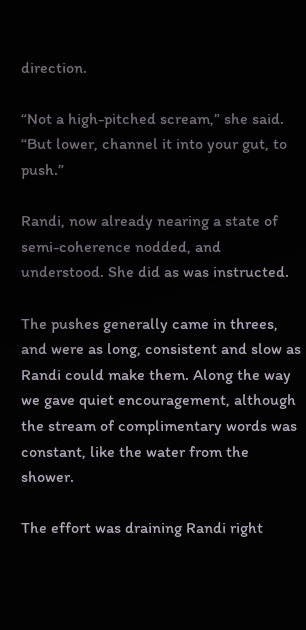direction.

“Not a high-pitched scream,” she said. “But lower, channel it into your gut, to push.”

Randi, now already nearing a state of semi-coherence nodded, and understood. She did as was instructed.

The pushes generally came in threes, and were as long, consistent and slow as Randi could make them. Along the way we gave quiet encouragement, although the stream of complimentary words was constant, like the water from the shower.

The effort was draining Randi right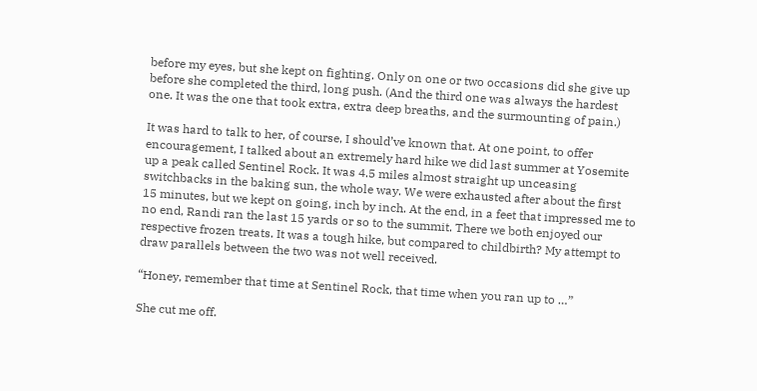before my eyes, but she kept on fighting. Only on one or two occasions did she give up before she completed the third, long push. (And the third one was always the hardest one. It was the one that took extra, extra deep breaths, and the surmounting of pain.)

It was hard to talk to her, of course, I should’ve known that. At one point, to offer encouragement, I talked about an extremely hard hike we did last summer at Yosemite up a peak called Sentinel Rock. It was 4.5 miles almost straight up unceasing switchbacks in the baking sun, the whole way. We were exhausted after about the first 15 minutes, but we kept on going, inch by inch. At the end, in a feet that impressed me to no end, Randi ran the last 15 yards or so to the summit. There we both enjoyed our respective frozen treats. It was a tough hike, but compared to childbirth? My attempt to draw parallels between the two was not well received.

“Honey, remember that time at Sentinel Rock, that time when you ran up to …”

She cut me off.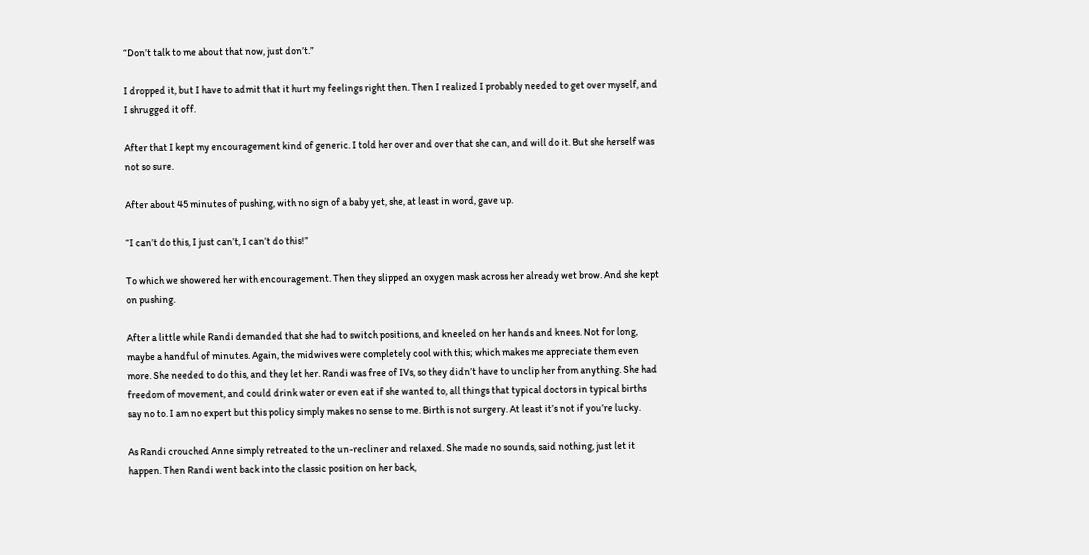“Don’t talk to me about that now, just don’t.”

I dropped it, but I have to admit that it hurt my feelings right then. Then I realized I probably needed to get over myself, and I shrugged it off.

After that I kept my encouragement kind of generic. I told her over and over that she can, and will do it. But she herself was not so sure.

After about 45 minutes of pushing, with no sign of a baby yet, she, at least in word, gave up.

“I can’t do this, I just can’t, I can’t do this!”

To which we showered her with encouragement. Then they slipped an oxygen mask across her already wet brow. And she kept on pushing.

After a little while Randi demanded that she had to switch positions, and kneeled on her hands and knees. Not for long, maybe a handful of minutes. Again, the midwives were completely cool with this; which makes me appreciate them even more. She needed to do this, and they let her. Randi was free of IVs, so they didn’t have to unclip her from anything. She had freedom of movement, and could drink water or even eat if she wanted to, all things that typical doctors in typical births say no to. I am no expert but this policy simply makes no sense to me. Birth is not surgery. At least it’s not if you’re lucky.

As Randi crouched Anne simply retreated to the un-recliner and relaxed. She made no sounds, said nothing, just let it happen. Then Randi went back into the classic position on her back,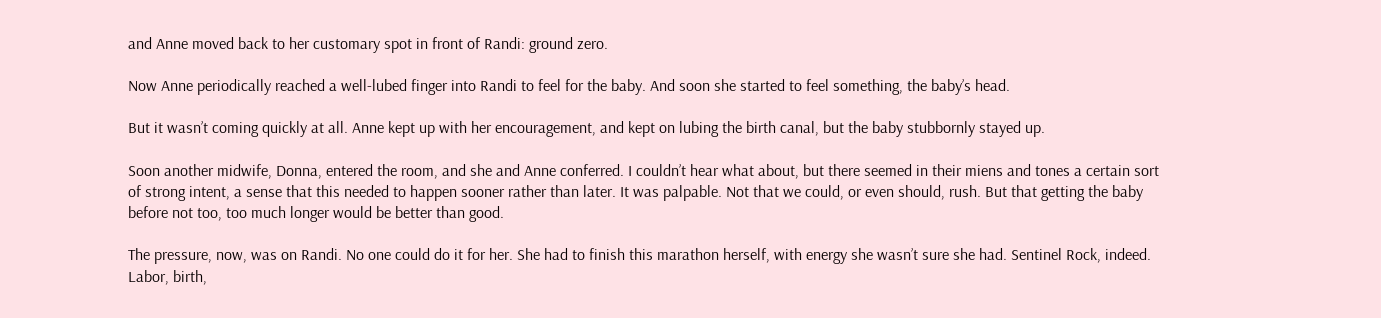and Anne moved back to her customary spot in front of Randi: ground zero.

Now Anne periodically reached a well-lubed finger into Randi to feel for the baby. And soon she started to feel something, the baby’s head.

But it wasn’t coming quickly at all. Anne kept up with her encouragement, and kept on lubing the birth canal, but the baby stubbornly stayed up.

Soon another midwife, Donna, entered the room, and she and Anne conferred. I couldn’t hear what about, but there seemed in their miens and tones a certain sort of strong intent, a sense that this needed to happen sooner rather than later. It was palpable. Not that we could, or even should, rush. But that getting the baby before not too, too much longer would be better than good.

The pressure, now, was on Randi. No one could do it for her. She had to finish this marathon herself, with energy she wasn’t sure she had. Sentinel Rock, indeed. Labor, birth,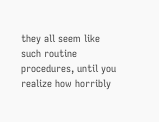they all seem like such routine procedures, until you realize how horribly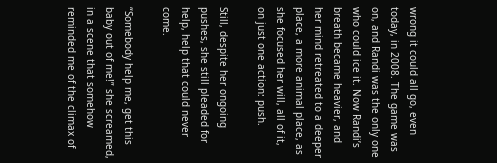wrong it could all go, even today, in 2008. The game was on, and Randi was the only one who could ice it. Now Randi’s breath became heavier, and her mind retreated to a deeper place, a more animal place, as she focused her will, all of it, on just one action: push.

Still, despite her ongoing pushes, she still pleaded for help, help that could never come.

“Somebody help me, get this baby out of me!” she screamed, in a scene that somehow reminded me of the climax of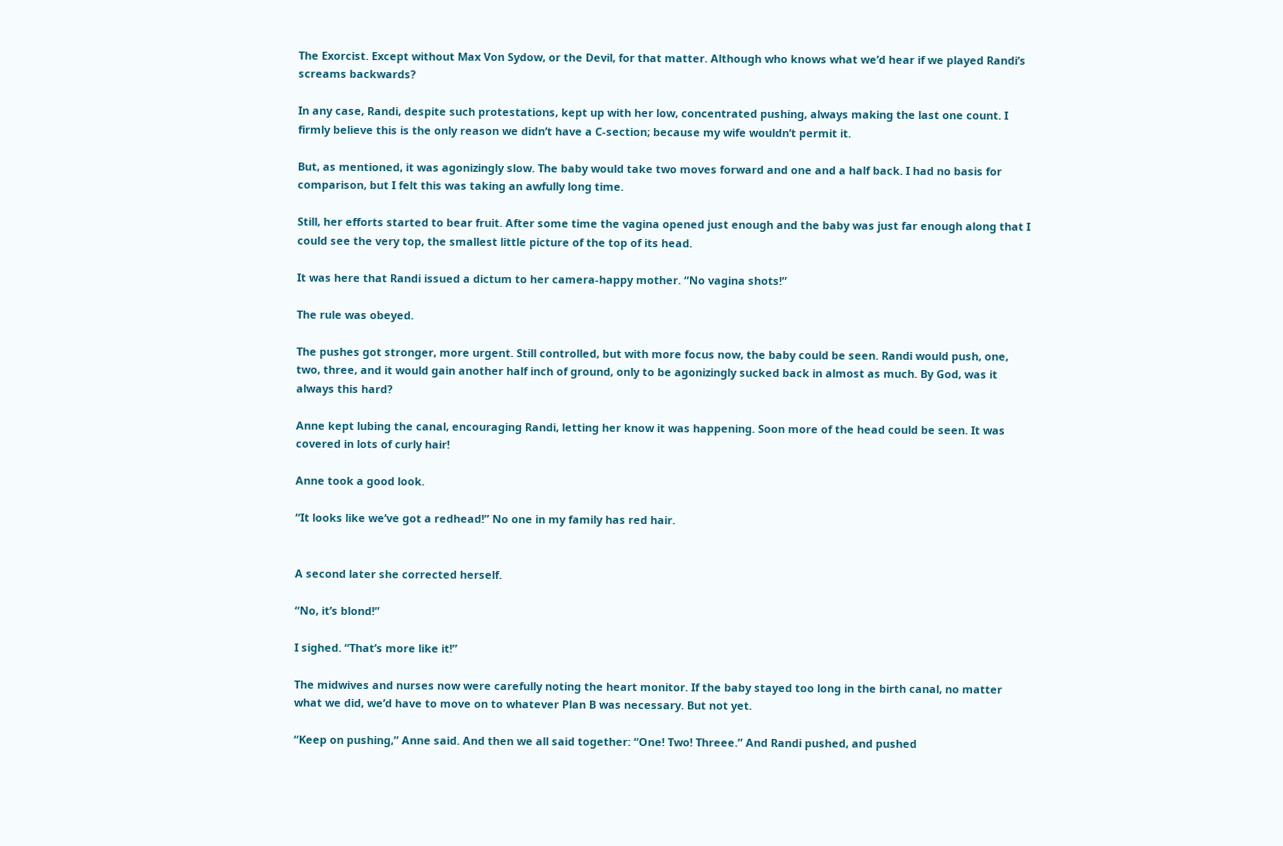The Exorcist. Except without Max Von Sydow, or the Devil, for that matter. Although who knows what we’d hear if we played Randi’s screams backwards?

In any case, Randi, despite such protestations, kept up with her low, concentrated pushing, always making the last one count. I firmly believe this is the only reason we didn’t have a C-section; because my wife wouldn’t permit it.

But, as mentioned, it was agonizingly slow. The baby would take two moves forward and one and a half back. I had no basis for comparison, but I felt this was taking an awfully long time.

Still, her efforts started to bear fruit. After some time the vagina opened just enough and the baby was just far enough along that I could see the very top, the smallest little picture of the top of its head.

It was here that Randi issued a dictum to her camera-happy mother. “No vagina shots!”

The rule was obeyed.

The pushes got stronger, more urgent. Still controlled, but with more focus now, the baby could be seen. Randi would push, one, two, three, and it would gain another half inch of ground, only to be agonizingly sucked back in almost as much. By God, was it always this hard?

Anne kept lubing the canal, encouraging Randi, letting her know it was happening. Soon more of the head could be seen. It was covered in lots of curly hair!

Anne took a good look.

“It looks like we’ve got a redhead!” No one in my family has red hair.


A second later she corrected herself.

“No, it’s blond!”

I sighed. “That’s more like it!”

The midwives and nurses now were carefully noting the heart monitor. If the baby stayed too long in the birth canal, no matter what we did, we’d have to move on to whatever Plan B was necessary. But not yet.

“Keep on pushing,” Anne said. And then we all said together: “One! Two! Threee.” And Randi pushed, and pushed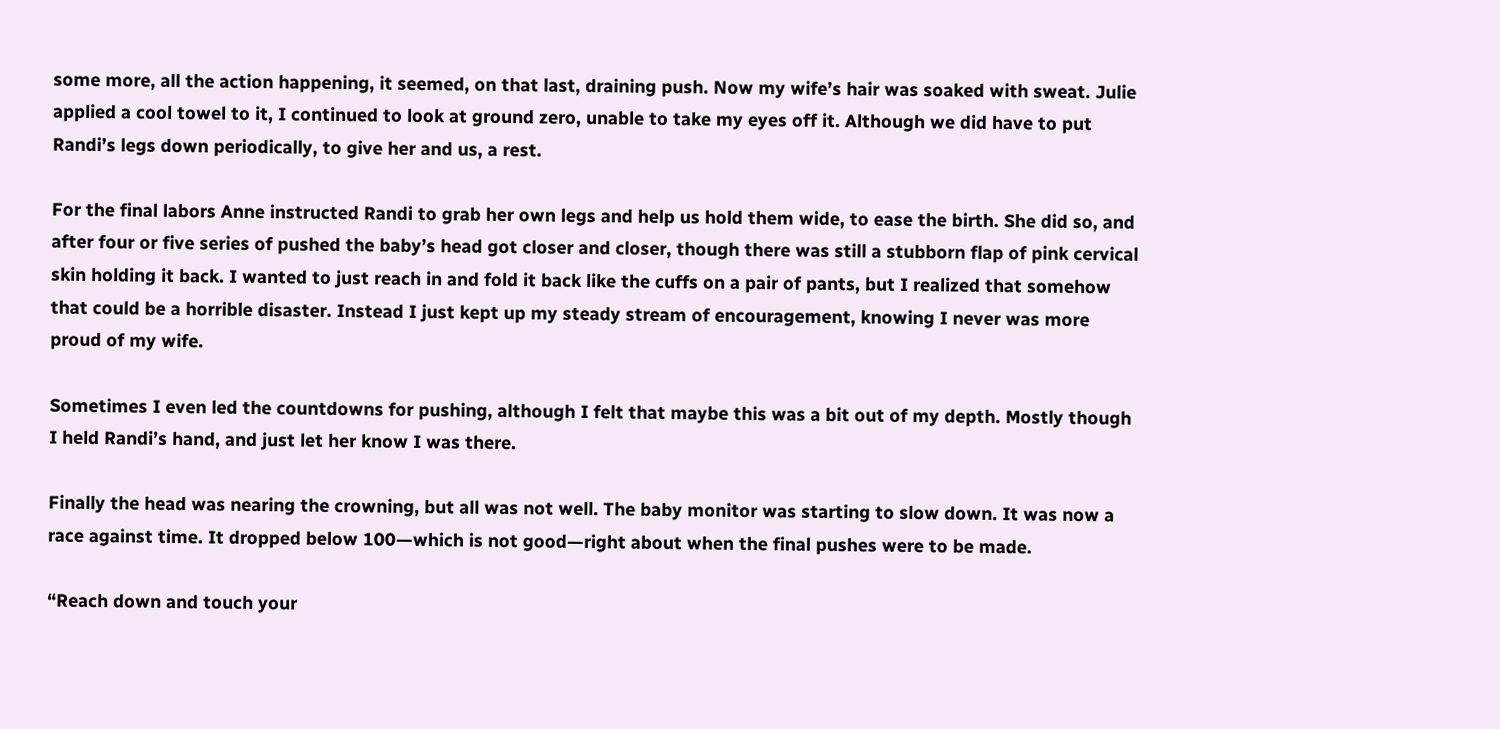some more, all the action happening, it seemed, on that last, draining push. Now my wife’s hair was soaked with sweat. Julie applied a cool towel to it, I continued to look at ground zero, unable to take my eyes off it. Although we did have to put Randi’s legs down periodically, to give her and us, a rest.

For the final labors Anne instructed Randi to grab her own legs and help us hold them wide, to ease the birth. She did so, and after four or five series of pushed the baby’s head got closer and closer, though there was still a stubborn flap of pink cervical skin holding it back. I wanted to just reach in and fold it back like the cuffs on a pair of pants, but I realized that somehow that could be a horrible disaster. Instead I just kept up my steady stream of encouragement, knowing I never was more proud of my wife.

Sometimes I even led the countdowns for pushing, although I felt that maybe this was a bit out of my depth. Mostly though I held Randi’s hand, and just let her know I was there.

Finally the head was nearing the crowning, but all was not well. The baby monitor was starting to slow down. It was now a race against time. It dropped below 100—which is not good—right about when the final pushes were to be made.

“Reach down and touch your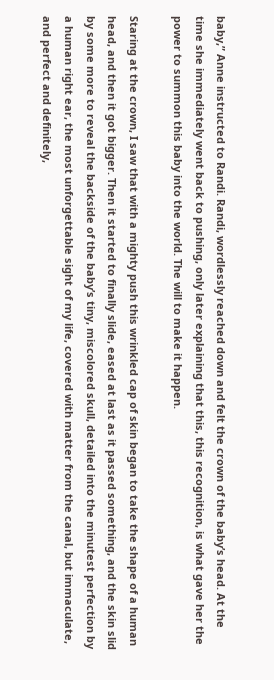baby,” Anne instructed to Randi. Randi, wordlessly reached down and felt the crown of the baby’s head. At the time she immediately went back to pushing, only later explaining that this, this recognition, is what gave her the power to summon this baby into the world. The will to make it happen.

Staring at the crown, I saw that with a mighty push this wrinkled cap of skin began to take the shape of a human head, and then it got bigger. Then it started to finally slide, eased at last as it passed something, and the skin slid by some more to reveal the backside of the baby’s tiny, miscolored skull, detailed into the minutest perfection by a human right ear, the most unforgettable sight of my life, covered with matter from the canal, but immaculate, and perfect and definitely,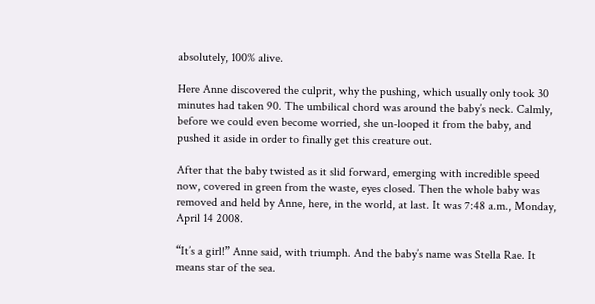absolutely, 100% alive.

Here Anne discovered the culprit, why the pushing, which usually only took 30 minutes had taken 90. The umbilical chord was around the baby’s neck. Calmly, before we could even become worried, she un-looped it from the baby, and pushed it aside in order to finally get this creature out.

After that the baby twisted as it slid forward, emerging with incredible speed now, covered in green from the waste, eyes closed. Then the whole baby was removed and held by Anne, here, in the world, at last. It was 7:48 a.m., Monday, April 14 2008.

“It’s a girl!” Anne said, with triumph. And the baby’s name was Stella Rae. It means star of the sea.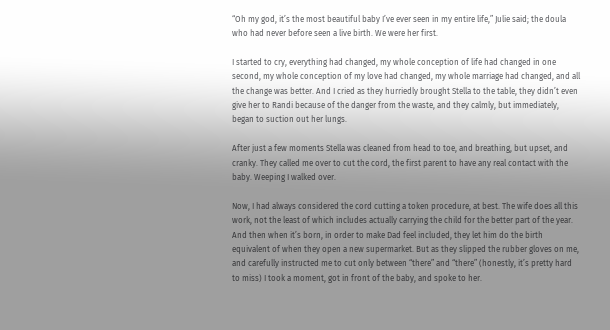“Oh my god, it’s the most beautiful baby I’ve ever seen in my entire life,” Julie said; the doula who had never before seen a live birth. We were her first.

I started to cry, everything had changed, my whole conception of life had changed in one second, my whole conception of my love had changed, my whole marriage had changed, and all the change was better. And I cried as they hurriedly brought Stella to the table, they didn’t even give her to Randi because of the danger from the waste, and they calmly, but immediately, began to suction out her lungs.

After just a few moments Stella was cleaned from head to toe, and breathing, but upset, and cranky. They called me over to cut the cord, the first parent to have any real contact with the baby. Weeping I walked over.

Now, I had always considered the cord cutting a token procedure, at best. The wife does all this work, not the least of which includes actually carrying the child for the better part of the year. And then when it’s born, in order to make Dad feel included, they let him do the birth equivalent of when they open a new supermarket. But as they slipped the rubber gloves on me, and carefully instructed me to cut only between “there” and “there” (honestly, it’s pretty hard to miss) I took a moment, got in front of the baby, and spoke to her.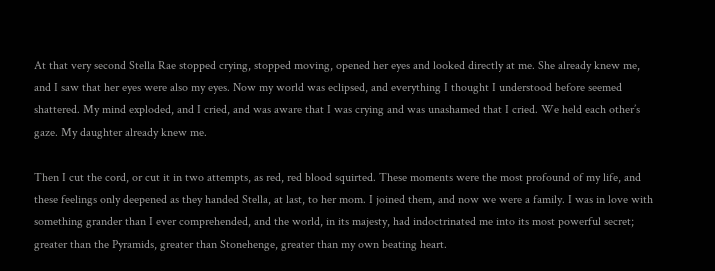At that very second Stella Rae stopped crying, stopped moving, opened her eyes and looked directly at me. She already knew me, and I saw that her eyes were also my eyes. Now my world was eclipsed, and everything I thought I understood before seemed shattered. My mind exploded, and I cried, and was aware that I was crying and was unashamed that I cried. We held each other’s gaze. My daughter already knew me.

Then I cut the cord, or cut it in two attempts, as red, red blood squirted. These moments were the most profound of my life, and these feelings only deepened as they handed Stella, at last, to her mom. I joined them, and now we were a family. I was in love with something grander than I ever comprehended, and the world, in its majesty, had indoctrinated me into its most powerful secret; greater than the Pyramids, greater than Stonehenge, greater than my own beating heart.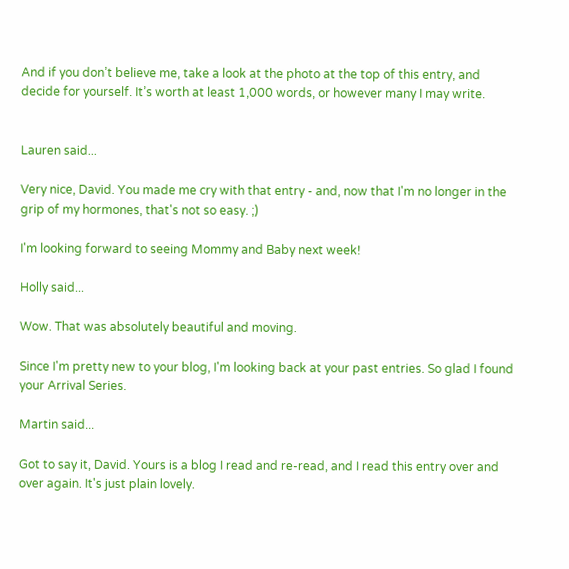And if you don’t believe me, take a look at the photo at the top of this entry, and decide for yourself. It’s worth at least 1,000 words, or however many I may write.


Lauren said...

Very nice, David. You made me cry with that entry - and, now that I'm no longer in the grip of my hormones, that's not so easy. ;)

I'm looking forward to seeing Mommy and Baby next week!

Holly said...

Wow. That was absolutely beautiful and moving.

Since I'm pretty new to your blog, I'm looking back at your past entries. So glad I found your Arrival Series.

Martin said...

Got to say it, David. Yours is a blog I read and re-read, and I read this entry over and over again. It's just plain lovely.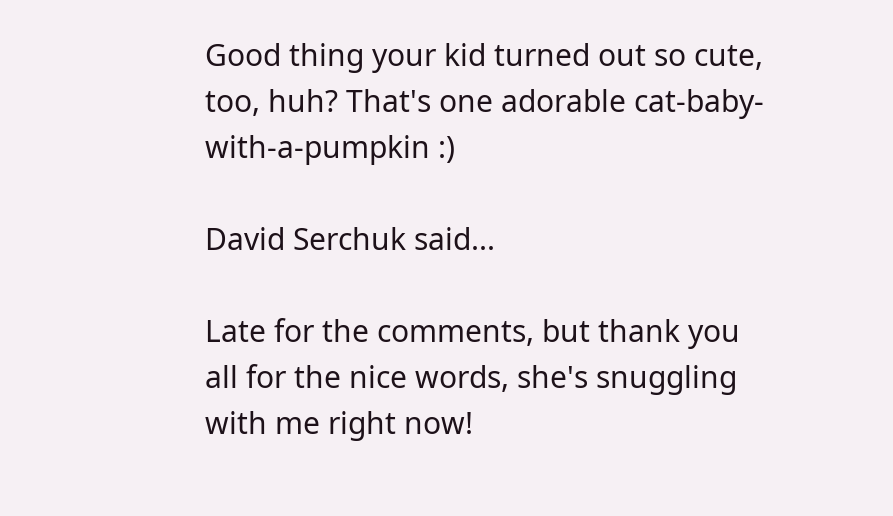Good thing your kid turned out so cute, too, huh? That's one adorable cat-baby-with-a-pumpkin :)

David Serchuk said...

Late for the comments, but thank you all for the nice words, she's snuggling with me right now!